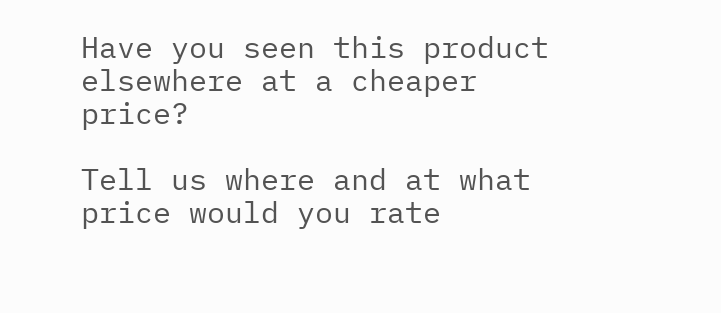Have you seen this product elsewhere at a cheaper price?

Tell us where and at what price would you rate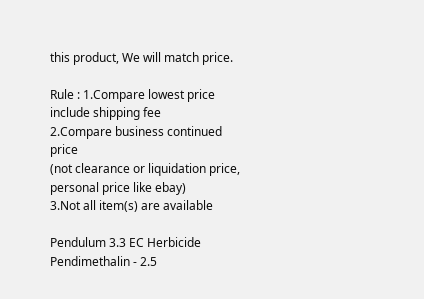this product, We will match price.

Rule : 1.Compare lowest price include shipping fee
2.Compare business continued price
(not clearance or liquidation price, personal price like ebay)
3.Not all item(s) are available

Pendulum 3.3 EC Herbicide Pendimethalin - 2.5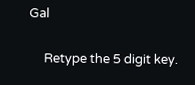Gal


     Retype the 5 digit key.